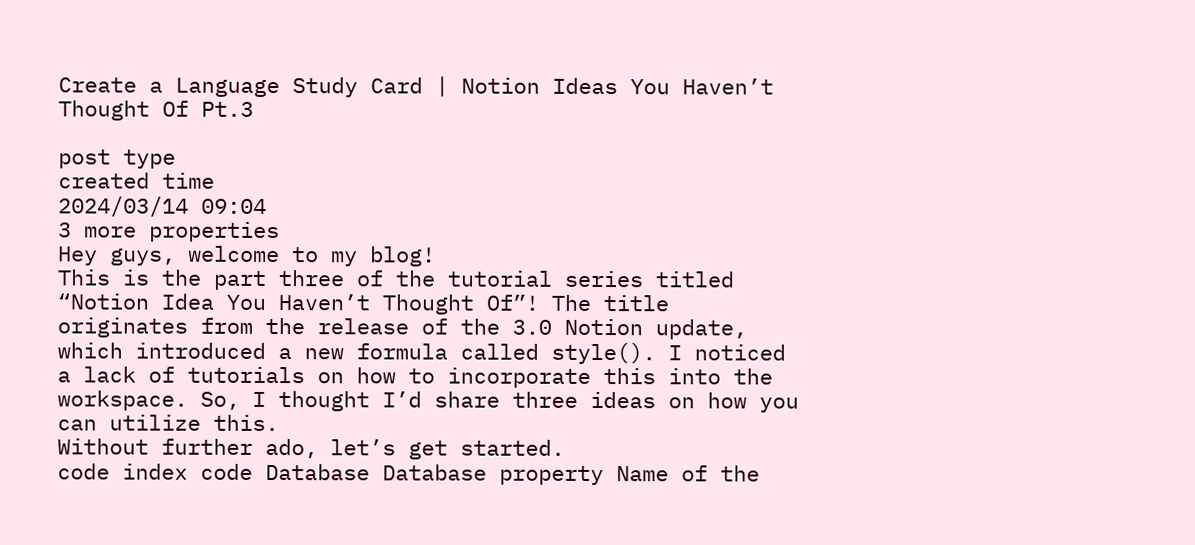Create a Language Study Card | Notion Ideas You Haven’t Thought Of Pt.3

post type
created time
2024/03/14 09:04
3 more properties
Hey guys, welcome to my blog!
This is the part three of the tutorial series titled “Notion Idea You Haven’t Thought Of”! The title originates from the release of the 3.0 Notion update, which introduced a new formula called style(). I noticed a lack of tutorials on how to incorporate this into the workspace. So, I thought I’d share three ideas on how you can utilize this.
Without further ado, let’s get started.
code index code Database Database property Name of the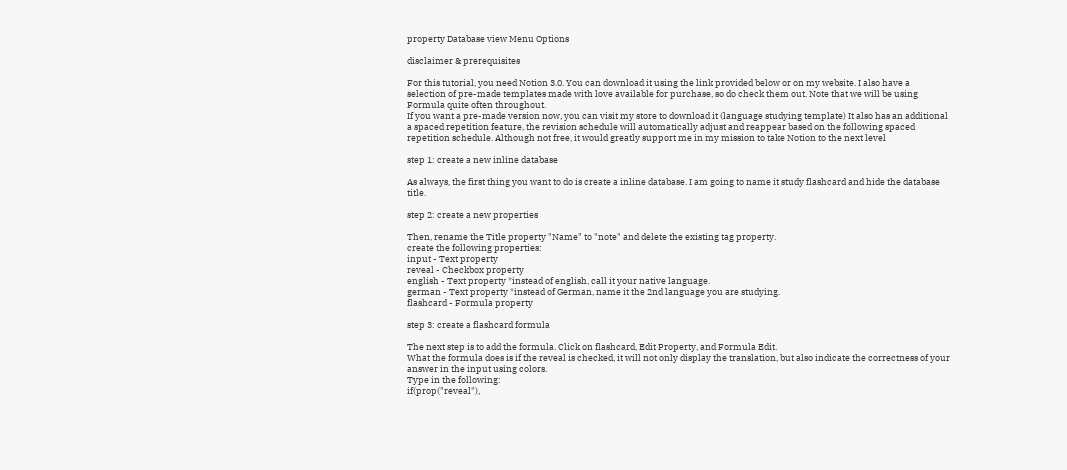property Database view Menu Options

disclaimer & prerequisites

For this tutorial, you need Notion 3.0. You can download it using the link provided below or on my website. I also have a selection of pre-made templates made with love available for purchase, so do check them out. Note that we will be using Formula quite often throughout.
If you want a pre-made version now, you can visit my store to download it (language studying template) It also has an additional a spaced repetition feature, the revision schedule will automatically adjust and reappear based on the following spaced repetition schedule. Although not free, it would greatly support me in my mission to take Notion to the next level

step 1: create a new inline database

As always, the first thing you want to do is create a inline database. I am going to name it study flashcard and hide the database title.

step 2: create a new properties

Then, rename the Title property "Name" to "note" and delete the existing tag property.
create the following properties:
input - Text property
reveal - Checkbox property
english - Text property *instead of english, call it your native language.
german - Text property *instead of German, name it the 2nd language you are studying.
flashcard - Formula property

step 3: create a flashcard formula

The next step is to add the formula. Click on flashcard, Edit Property, and Formula Edit.
What the formula does is if the reveal is checked, it will not only display the translation, but also indicate the correctness of your answer in the input using colors.
Type in the following:
if(prop("reveal"),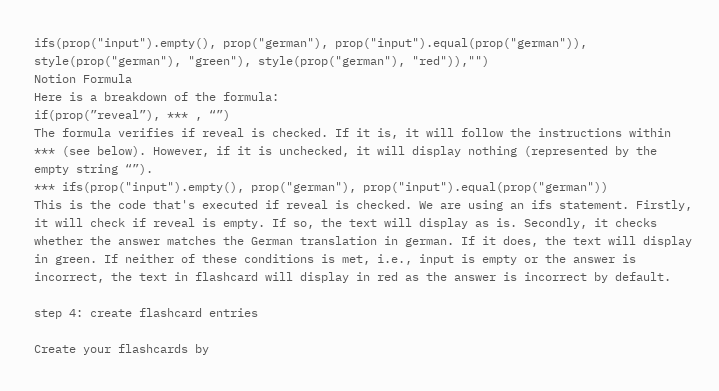ifs(prop("input").empty(), prop("german"), prop("input").equal(prop("german")), style(prop("german"), "green"), style(prop("german"), "red")),"")
Notion Formula
Here is a breakdown of the formula:
if(prop(”reveal”), *** , “”)
The formula verifies if reveal is checked. If it is, it will follow the instructions within *** (see below). However, if it is unchecked, it will display nothing (represented by the empty string “”).
*** ifs(prop("input").empty(), prop("german"), prop("input").equal(prop("german"))
This is the code that's executed if reveal is checked. We are using an ifs statement. Firstly, it will check if reveal is empty. If so, the text will display as is. Secondly, it checks whether the answer matches the German translation in german. If it does, the text will display in green. If neither of these conditions is met, i.e., input is empty or the answer is incorrect, the text in flashcard will display in red as the answer is incorrect by default.

step 4: create flashcard entries

Create your flashcards by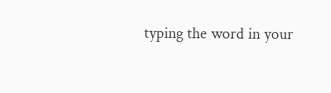typing the word in your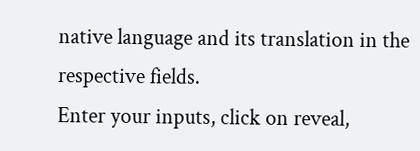native language and its translation in the respective fields.
Enter your inputs, click on reveal,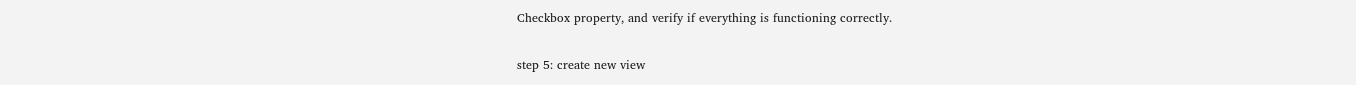Checkbox property, and verify if everything is functioning correctly.

step 5: create new view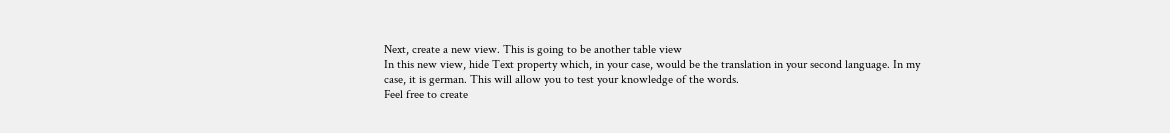Next, create a new view. This is going to be another table view
In this new view, hide Text property which, in your case, would be the translation in your second language. In my case, it is german. This will allow you to test your knowledge of the words.
Feel free to create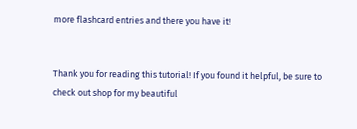more flashcard entries and there you have it!


Thank you for reading this tutorial! If you found it helpful, be sure to check out shop for my beautiful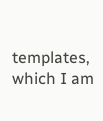templates, which I am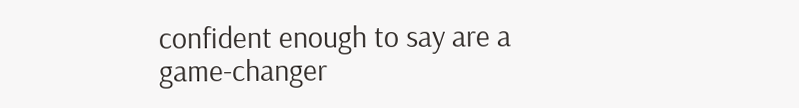confident enough to say are a game-changer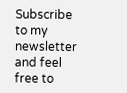Subscribe to my newsletter and feel free to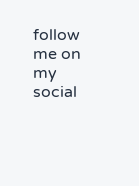follow me on my social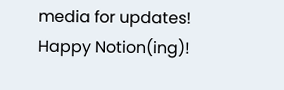media for updates!
Happy Notion(ing)!